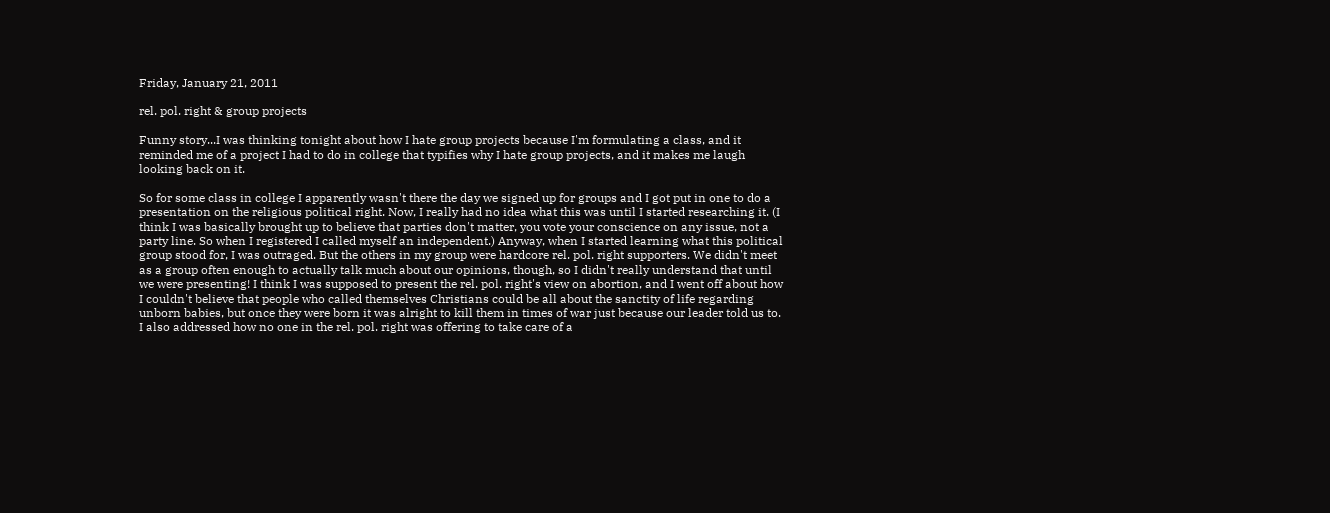Friday, January 21, 2011

rel. pol. right & group projects

Funny story...I was thinking tonight about how I hate group projects because I'm formulating a class, and it reminded me of a project I had to do in college that typifies why I hate group projects, and it makes me laugh looking back on it.

So for some class in college I apparently wasn't there the day we signed up for groups and I got put in one to do a presentation on the religious political right. Now, I really had no idea what this was until I started researching it. (I think I was basically brought up to believe that parties don't matter, you vote your conscience on any issue, not a party line. So when I registered I called myself an independent.) Anyway, when I started learning what this political group stood for, I was outraged. But the others in my group were hardcore rel. pol. right supporters. We didn't meet as a group often enough to actually talk much about our opinions, though, so I didn't really understand that until we were presenting! I think I was supposed to present the rel. pol. right's view on abortion, and I went off about how I couldn't believe that people who called themselves Christians could be all about the sanctity of life regarding unborn babies, but once they were born it was alright to kill them in times of war just because our leader told us to. I also addressed how no one in the rel. pol. right was offering to take care of a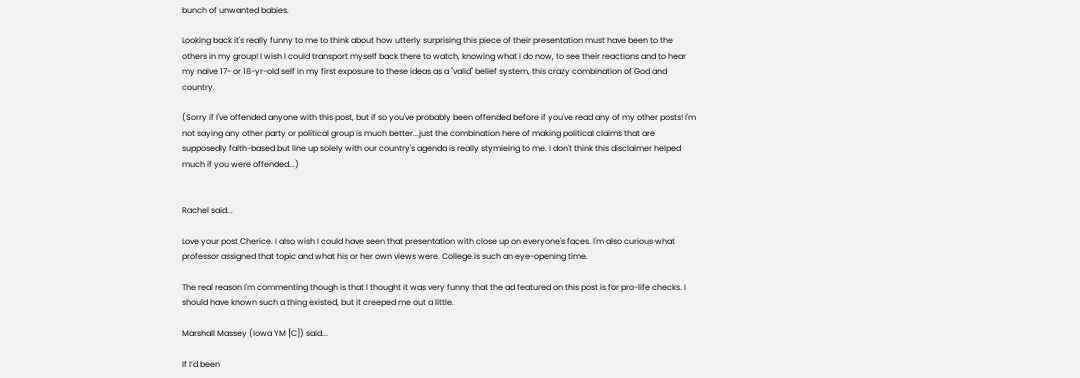bunch of unwanted babies.

Looking back it's really funny to me to think about how utterly surprising this piece of their presentation must have been to the others in my group! I wish I could transport myself back there to watch, knowing what I do now, to see their reactions and to hear my naive 17- or 18-yr-old self in my first exposure to these ideas as a "valid" belief system, this crazy combination of God and country.

(Sorry if I've offended anyone with this post, but if so you've probably been offended before if you've read any of my other posts! I'm not saying any other party or political group is much better...just the combination here of making political claims that are supposedly faith-based but line up solely with our country's agenda is really stymieing to me. I don't think this disclaimer helped much if you were offended...)


Rachel said...

Love your post Cherice. I also wish I could have seen that presentation with close up on everyone's faces. I'm also curious what professor assigned that topic and what his or her own views were. College is such an eye-opening time.

The real reason I'm commenting though is that I thought it was very funny that the ad featured on this post is for pro-life checks. I should have known such a thing existed, but it creeped me out a little.

Marshall Massey (Iowa YM [C]) said...

If I’d been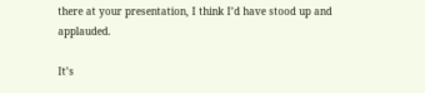there at your presentation, I think I’d have stood up and applauded.

It’s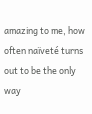amazing to me, how often naïveté turns out to be the only way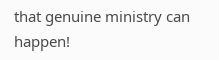that genuine ministry can happen!